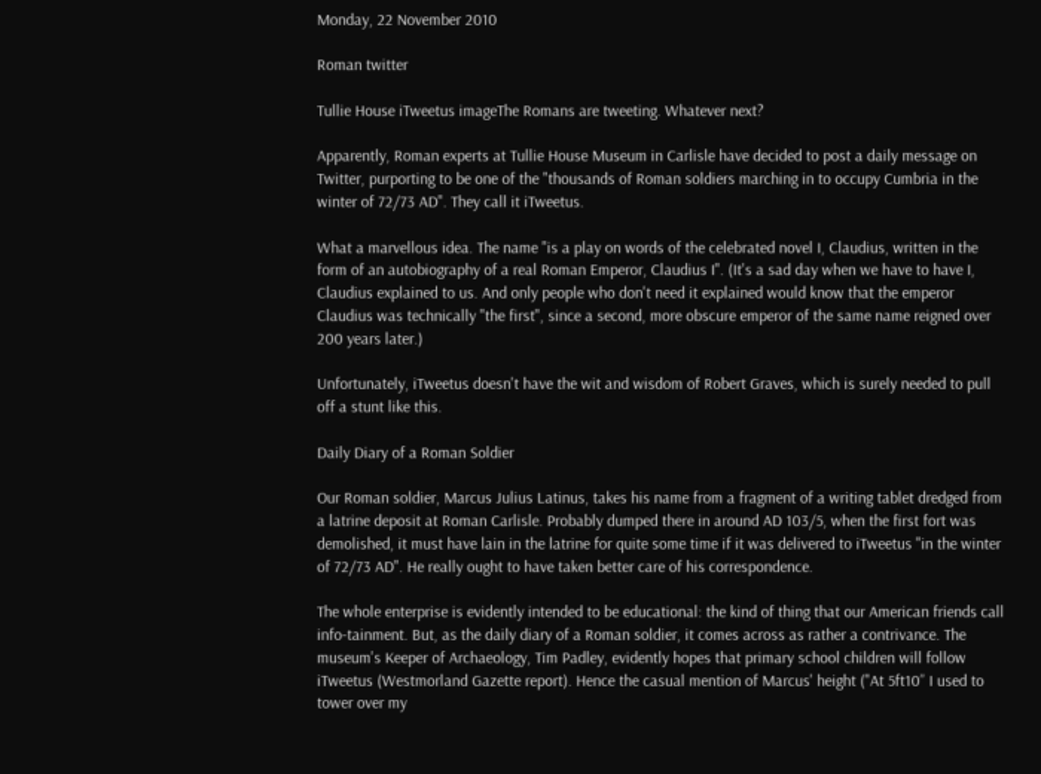Monday, 22 November 2010

Roman twitter

Tullie House iTweetus imageThe Romans are tweeting. Whatever next?

Apparently, Roman experts at Tullie House Museum in Carlisle have decided to post a daily message on Twitter, purporting to be one of the "thousands of Roman soldiers marching in to occupy Cumbria in the winter of 72/73 AD". They call it iTweetus.

What a marvellous idea. The name "is a play on words of the celebrated novel I, Claudius, written in the form of an autobiography of a real Roman Emperor, Claudius I". (It's a sad day when we have to have I, Claudius explained to us. And only people who don't need it explained would know that the emperor Claudius was technically "the first", since a second, more obscure emperor of the same name reigned over 200 years later.)

Unfortunately, iTweetus doesn't have the wit and wisdom of Robert Graves, which is surely needed to pull off a stunt like this.

Daily Diary of a Roman Soldier

Our Roman soldier, Marcus Julius Latinus, takes his name from a fragment of a writing tablet dredged from a latrine deposit at Roman Carlisle. Probably dumped there in around AD 103/5, when the first fort was demolished, it must have lain in the latrine for quite some time if it was delivered to iTweetus "in the winter of 72/73 AD". He really ought to have taken better care of his correspondence.

The whole enterprise is evidently intended to be educational: the kind of thing that our American friends call info-tainment. But, as the daily diary of a Roman soldier, it comes across as rather a contrivance. The museum's Keeper of Archaeology, Tim Padley, evidently hopes that primary school children will follow iTweetus (Westmorland Gazette report). Hence the casual mention of Marcus' height ("At 5ft10” I used to tower over my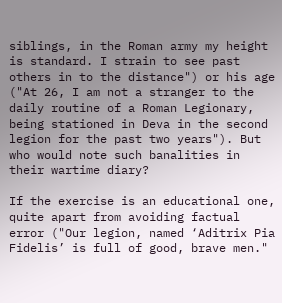siblings, in the Roman army my height is standard. I strain to see past others in to the distance") or his age ("At 26, I am not a stranger to the daily routine of a Roman Legionary, being stationed in Deva in the second legion for the past two years"). But who would note such banalities in their wartime diary?

If the exercise is an educational one, quite apart from avoiding factual error ("Our legion, named ‘Aditrix Pia Fidelis’ is full of good, brave men."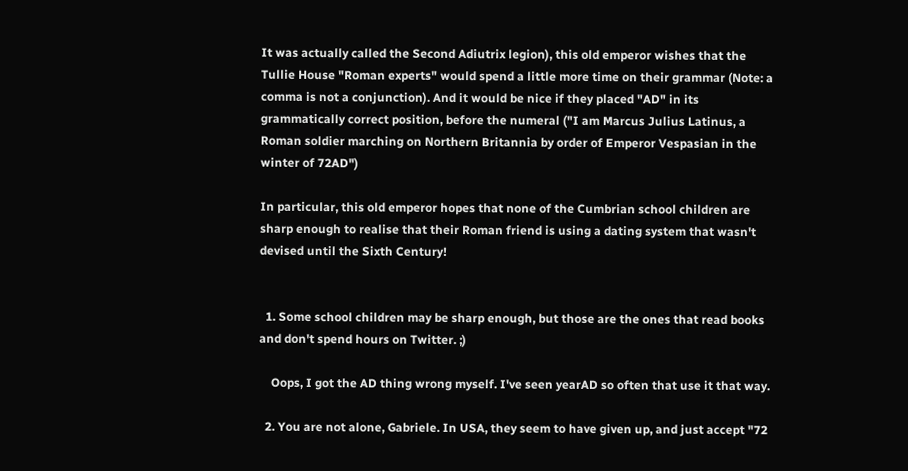It was actually called the Second Adiutrix legion), this old emperor wishes that the Tullie House "Roman experts" would spend a little more time on their grammar (Note: a comma is not a conjunction). And it would be nice if they placed "AD" in its grammatically correct position, before the numeral ("I am Marcus Julius Latinus, a Roman soldier marching on Northern Britannia by order of Emperor Vespasian in the winter of 72AD")

In particular, this old emperor hopes that none of the Cumbrian school children are sharp enough to realise that their Roman friend is using a dating system that wasn't devised until the Sixth Century!


  1. Some school children may be sharp enough, but those are the ones that read books and don't spend hours on Twitter. ;)

    Oops, I got the AD thing wrong myself. I've seen yearAD so often that use it that way.

  2. You are not alone, Gabriele. In USA, they seem to have given up, and just accept "72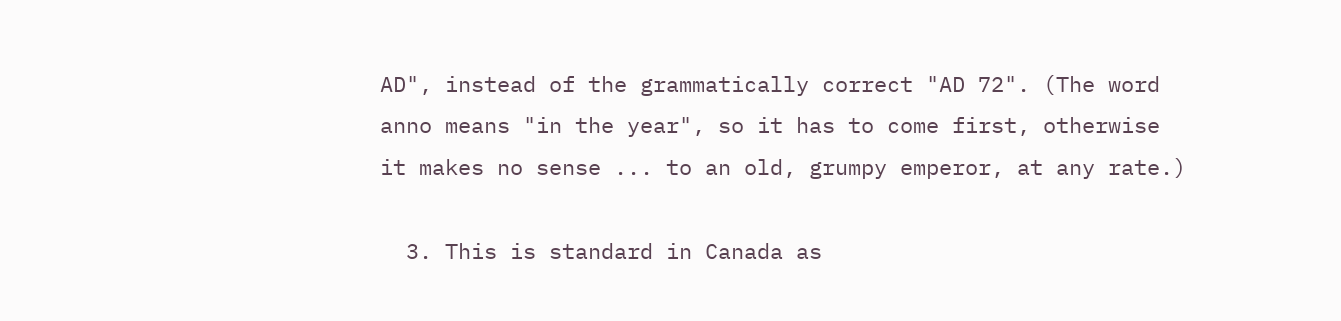AD", instead of the grammatically correct "AD 72". (The word anno means "in the year", so it has to come first, otherwise it makes no sense ... to an old, grumpy emperor, at any rate.)

  3. This is standard in Canada as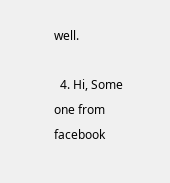well.

  4. Hi, Some one from facebook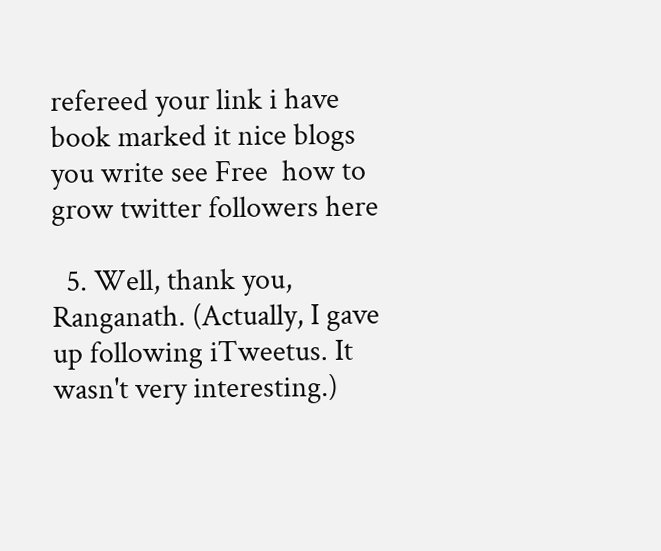refereed your link i have book marked it nice blogs you write see Free  how to grow twitter followers here

  5. Well, thank you, Ranganath. (Actually, I gave up following iTweetus. It wasn't very interesting.)